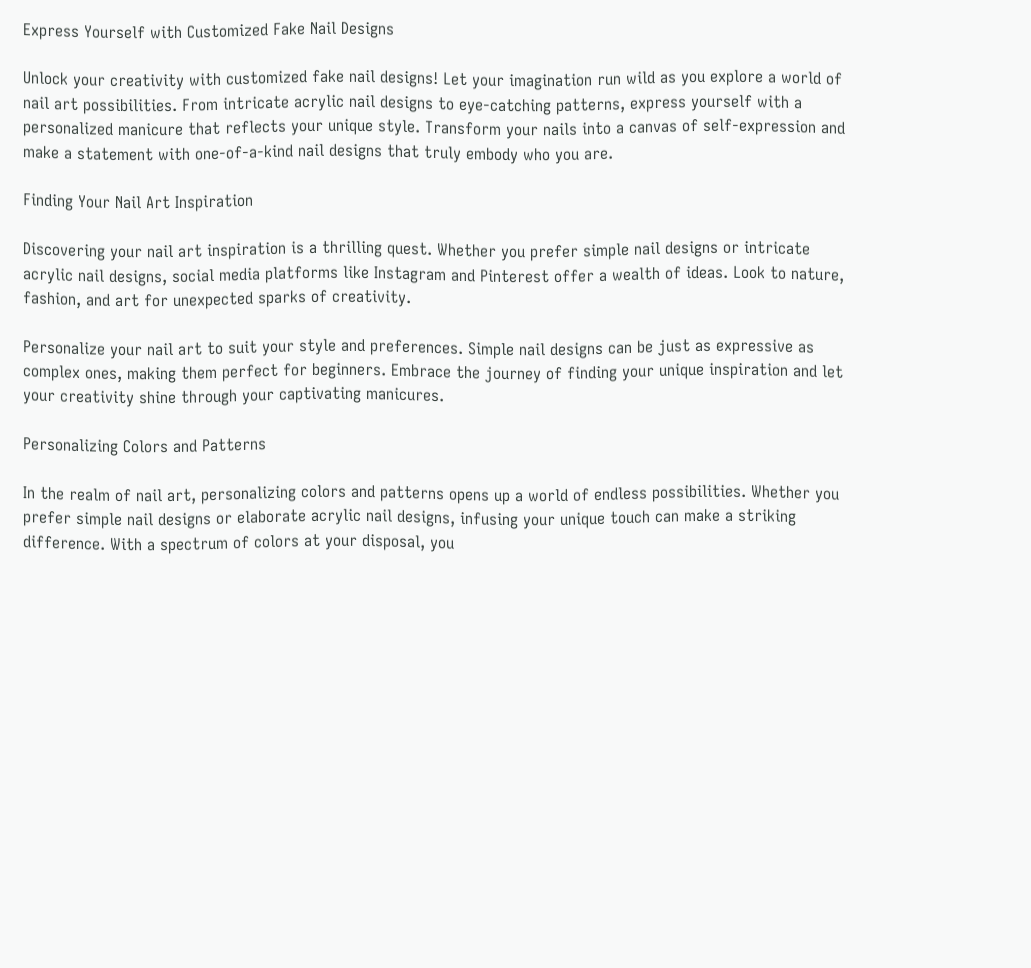Express Yourself with Customized Fake Nail Designs

Unlock your creativity with customized fake nail designs! Let your imagination run wild as you explore a world of nail art possibilities. From intricate acrylic nail designs to eye-catching patterns, express yourself with a personalized manicure that reflects your unique style. Transform your nails into a canvas of self-expression and make a statement with one-of-a-kind nail designs that truly embody who you are.

Finding Your Nail Art Inspiration

Discovering your nail art inspiration is a thrilling quest. Whether you prefer simple nail designs or intricate acrylic nail designs, social media platforms like Instagram and Pinterest offer a wealth of ideas. Look to nature, fashion, and art for unexpected sparks of creativity.

Personalize your nail art to suit your style and preferences. Simple nail designs can be just as expressive as complex ones, making them perfect for beginners. Embrace the journey of finding your unique inspiration and let your creativity shine through your captivating manicures.

Personalizing Colors and Patterns

In the realm of nail art, personalizing colors and patterns opens up a world of endless possibilities. Whether you prefer simple nail designs or elaborate acrylic nail designs, infusing your unique touch can make a striking difference. With a spectrum of colors at your disposal, you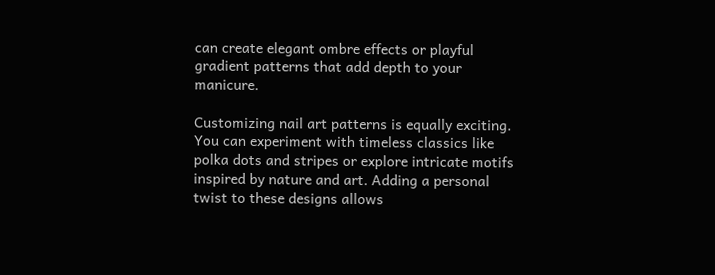can create elegant ombre effects or playful gradient patterns that add depth to your manicure.

Customizing nail art patterns is equally exciting. You can experiment with timeless classics like polka dots and stripes or explore intricate motifs inspired by nature and art. Adding a personal twist to these designs allows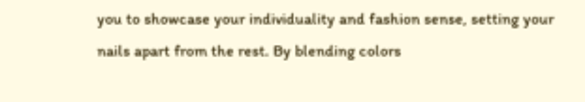you to showcase your individuality and fashion sense, setting your nails apart from the rest. By blending colors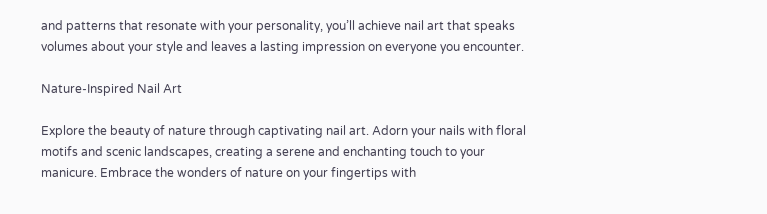and patterns that resonate with your personality, you’ll achieve nail art that speaks volumes about your style and leaves a lasting impression on everyone you encounter.

Nature-Inspired Nail Art

Explore the beauty of nature through captivating nail art. Adorn your nails with floral motifs and scenic landscapes, creating a serene and enchanting touch to your manicure. Embrace the wonders of nature on your fingertips with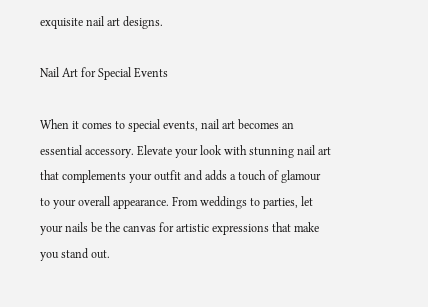exquisite nail art designs.

Nail Art for Special Events

When it comes to special events, nail art becomes an essential accessory. Elevate your look with stunning nail art that complements your outfit and adds a touch of glamour to your overall appearance. From weddings to parties, let your nails be the canvas for artistic expressions that make you stand out.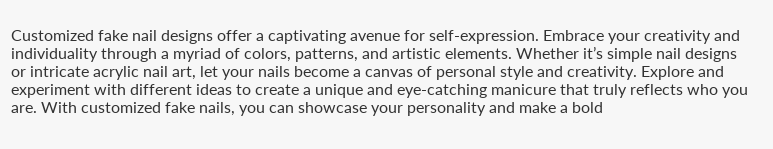Customized fake nail designs offer a captivating avenue for self-expression. Embrace your creativity and individuality through a myriad of colors, patterns, and artistic elements. Whether it’s simple nail designs or intricate acrylic nail art, let your nails become a canvas of personal style and creativity. Explore and experiment with different ideas to create a unique and eye-catching manicure that truly reflects who you are. With customized fake nails, you can showcase your personality and make a bold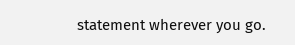statement wherever you go.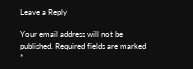Leave a Reply

Your email address will not be published. Required fields are marked *